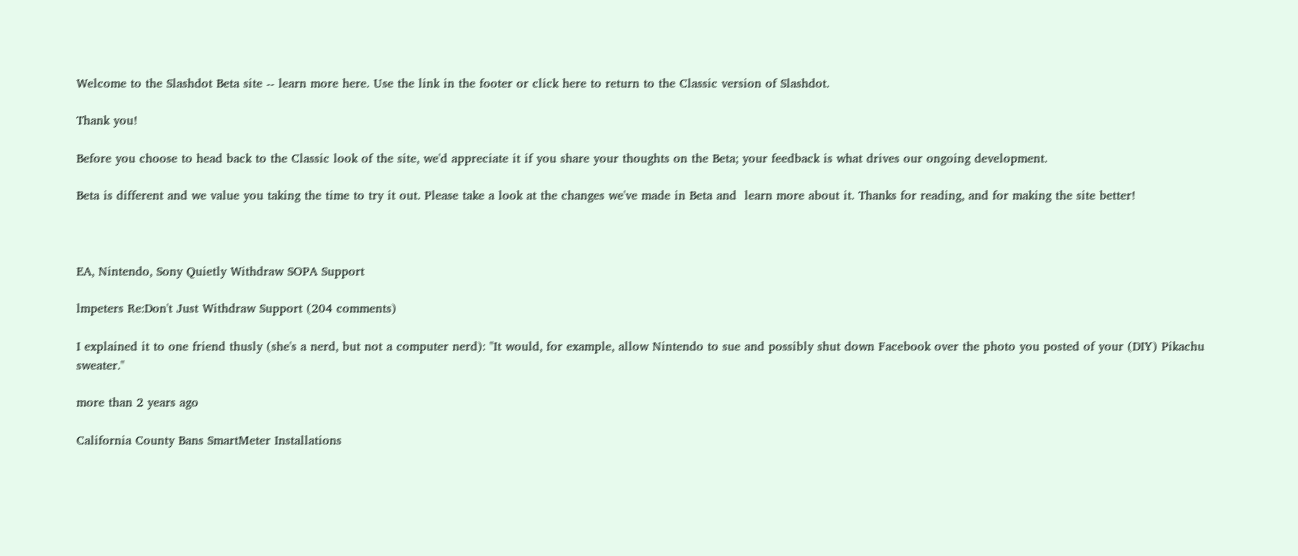Welcome to the Slashdot Beta site -- learn more here. Use the link in the footer or click here to return to the Classic version of Slashdot.

Thank you!

Before you choose to head back to the Classic look of the site, we'd appreciate it if you share your thoughts on the Beta; your feedback is what drives our ongoing development.

Beta is different and we value you taking the time to try it out. Please take a look at the changes we've made in Beta and  learn more about it. Thanks for reading, and for making the site better!



EA, Nintendo, Sony Quietly Withdraw SOPA Support

lmpeters Re:Don't Just Withdraw Support (204 comments)

I explained it to one friend thusly (she's a nerd, but not a computer nerd): "It would, for example, allow Nintendo to sue and possibly shut down Facebook over the photo you posted of your (DIY) Pikachu sweater."

more than 2 years ago

California County Bans SmartMeter Installations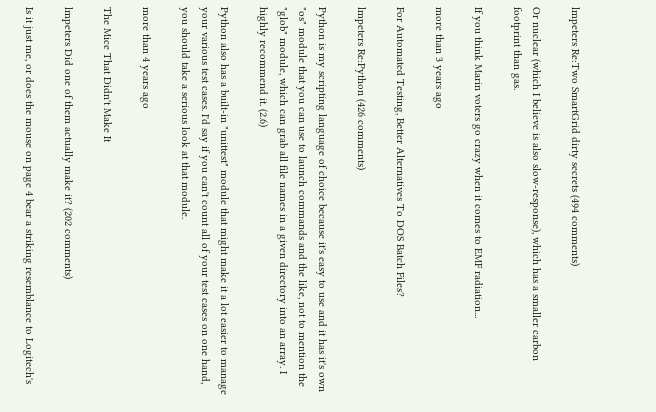lmpeters Re:Two SmartGrid dirty secrets (494 comments)

Or nuclear (which I believe is also slow-response), which has a smaller carbon footprint than gas.

If you think Marin voters go crazy when it comes to EMF radiation...

more than 3 years ago

For Automated Testing, Better Alternatives To DOS Batch Files?

lmpeters Re:Python (426 comments)

Python is my scripting language of choice because it's easy to use and it has it's own "os" module that you can use to launch commands and the like, not to mention the "glob" module, which can grab all file names in a given directory into an array. I highly recommend it. (2.6)

Python also has a built-in "unittest" module that might make it a lot easier to manage your various test cases. I'd say if you can't count all of your test cases on one hand, you should take a serious look at that module.

more than 4 years ago

The Mice That Didn't Make It

lmpeters Did one of them actually make it? (202 comments)

Is it just me, or does the mouse on page 4 bear a striking resemblance to Logitech's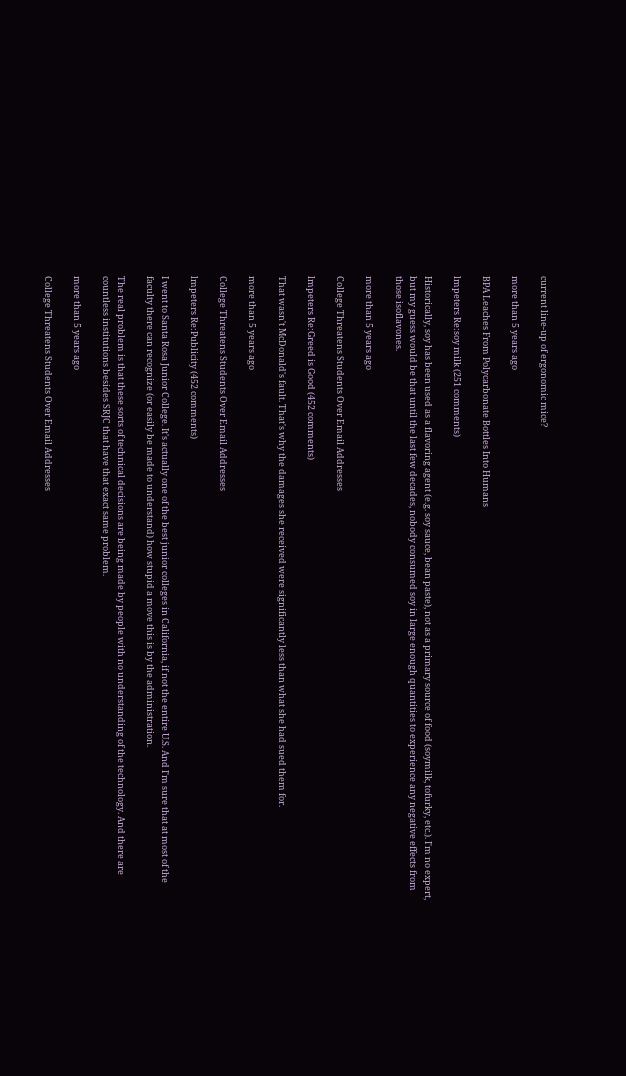current line-up of ergonomic mice?

more than 5 years ago

BPA Leaches From Polycarbonate Bottles Into Humans

lmpeters Re:soy milk (251 comments)

Historically, soy has been used as a flavoring agent (e.g. soy sauce, bean paste), not as a primary source of food (soymilk, tofurky, etc.). I'm no expert, but my guess would be that until the last few decades, nobody consumed soy in large enough quantities to experience any negative effects from those isoflavones.

more than 5 years ago

College Threatens Students Over Email Addresses

lmpeters Re:Greed is Good (452 comments)

That wasn't McDonald's fault. That's why the damages she received were significantly less than what she had sued them for.

more than 5 years ago

College Threatens Students Over Email Addresses

lmpeters Re:Publicity (452 comments)

I went to Santa Rosa Junior College. It's actually one of the best junior colleges in California, if not the entire U.S. And I'm sure that at most of the faculty there can recognize (or easily be made to understand) how stupid a move this is by the administration.

The real problem is that these sorts of technical decisions are being made by people with no understanding of the technology. And there are countless institutions besides SRJC that have that exact same problem.

more than 5 years ago

College Threatens Students Over Email Addresses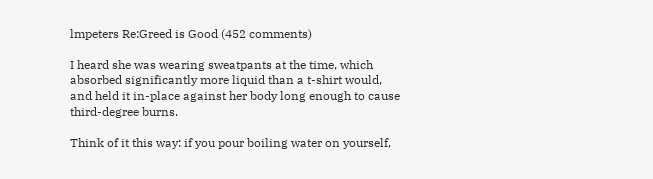lmpeters Re:Greed is Good (452 comments)

I heard she was wearing sweatpants at the time, which absorbed significantly more liquid than a t-shirt would, and held it in-place against her body long enough to cause third-degree burns.

Think of it this way: if you pour boiling water on yourself,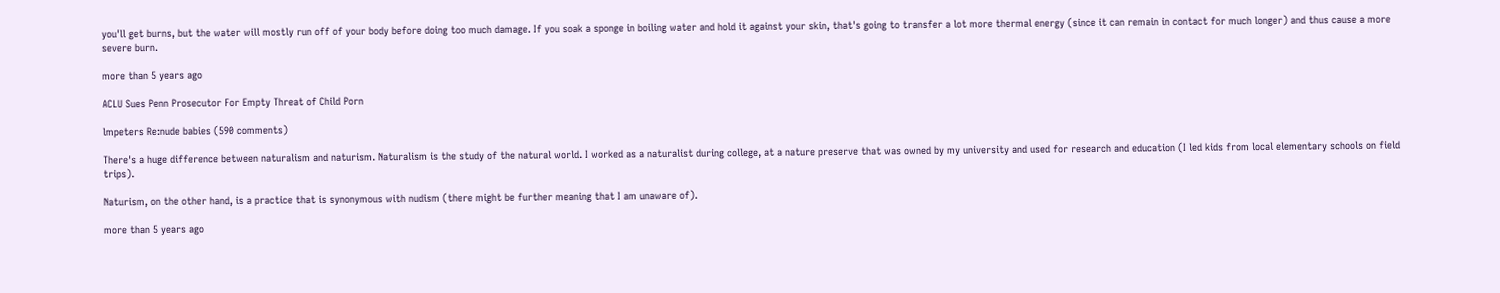you'll get burns, but the water will mostly run off of your body before doing too much damage. If you soak a sponge in boiling water and hold it against your skin, that's going to transfer a lot more thermal energy (since it can remain in contact for much longer) and thus cause a more severe burn.

more than 5 years ago

ACLU Sues Penn Prosecutor For Empty Threat of Child Porn

lmpeters Re:nude babies (590 comments)

There's a huge difference between naturalism and naturism. Naturalism is the study of the natural world. I worked as a naturalist during college, at a nature preserve that was owned by my university and used for research and education (I led kids from local elementary schools on field trips).

Naturism, on the other hand, is a practice that is synonymous with nudism (there might be further meaning that I am unaware of).

more than 5 years ago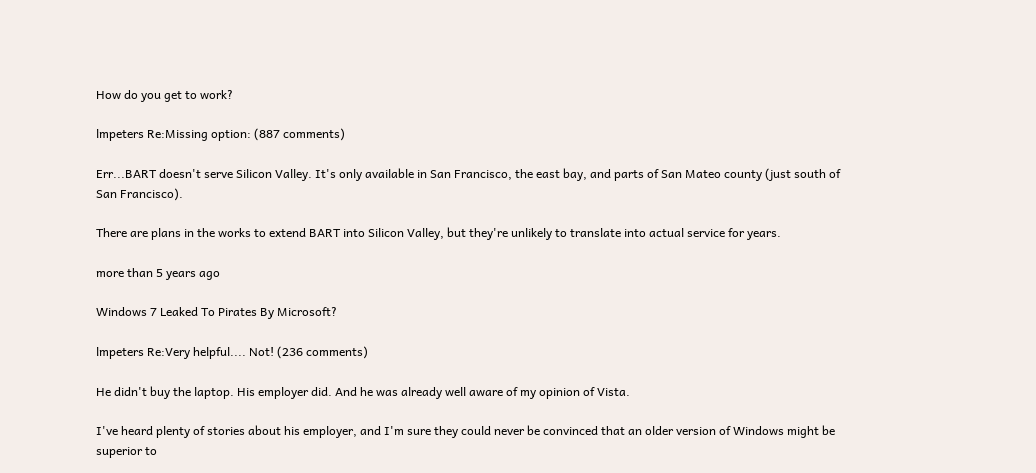How do you get to work?

lmpeters Re:Missing option: (887 comments)

Err...BART doesn't serve Silicon Valley. It's only available in San Francisco, the east bay, and parts of San Mateo county (just south of San Francisco).

There are plans in the works to extend BART into Silicon Valley, but they're unlikely to translate into actual service for years.

more than 5 years ago

Windows 7 Leaked To Pirates By Microsoft?

lmpeters Re:Very helpful.... Not! (236 comments)

He didn't buy the laptop. His employer did. And he was already well aware of my opinion of Vista.

I've heard plenty of stories about his employer, and I'm sure they could never be convinced that an older version of Windows might be superior to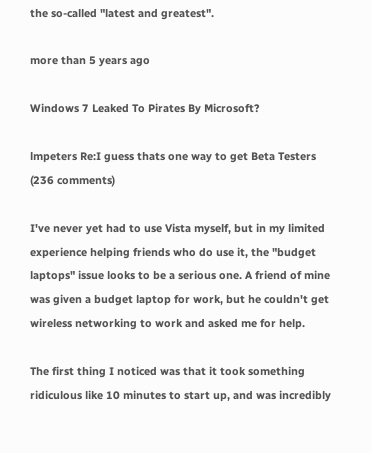the so-called "latest and greatest".

more than 5 years ago

Windows 7 Leaked To Pirates By Microsoft?

lmpeters Re:I guess thats one way to get Beta Testers (236 comments)

I've never yet had to use Vista myself, but in my limited experience helping friends who do use it, the "budget laptops" issue looks to be a serious one. A friend of mine was given a budget laptop for work, but he couldn't get wireless networking to work and asked me for help.

The first thing I noticed was that it took something ridiculous like 10 minutes to start up, and was incredibly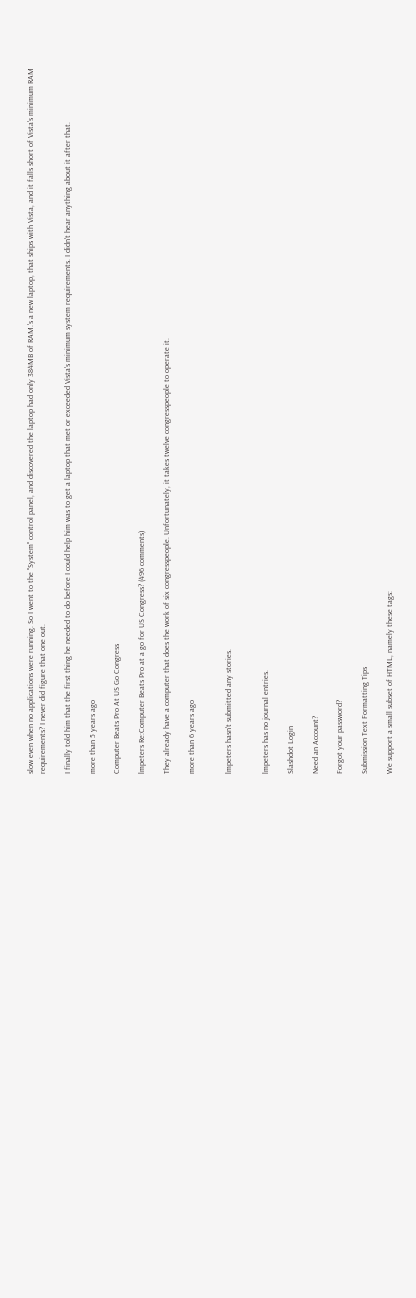slow even when no applications were running. So I went to the "System" control panel, and discovered the laptop had only 384MB of RAM.'s a new laptop, that ships with Vista, and it falls short of Vista's minimum RAM requirements? I never did figure that one out.

I finally told him that the first thing he needed to do before I could help him was to get a laptop that met or exceeded Vista's minimum system requirements. I didn't hear anything about it after that.

more than 5 years ago

Computer Beats Pro At US Go Congress

lmpeters Re:Computer Beats Pro at a go for US Congress? (496 comments)

They already have a computer that does the work of six congresspeople. Unfortunately, it takes twelve congresspeople to operate it.

more than 6 years ago


lmpeters hasn't submitted any stories.


lmpeters has no journal entries.

Slashdot Login

Need an Account?

Forgot your password?

Submission Text Formatting Tips

We support a small subset of HTML, namely these tags: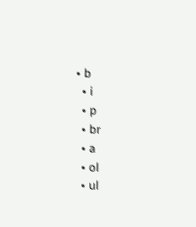• b
  • i
  • p
  • br
  • a
  • ol
  • ul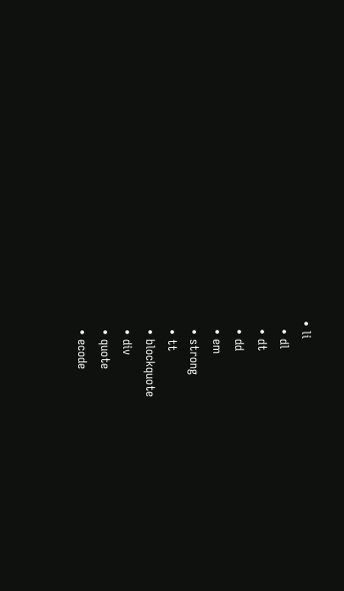• li
  • dl
  • dt
  • dd
  • em
  • strong
  • tt
  • blockquote
  • div
  • quote
  • ecode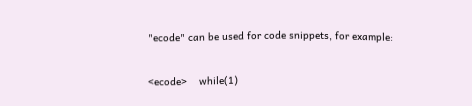"ecode" can be used for code snippets, for example:

<ecode>    while(1)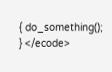{ do_something(); } </ecode>